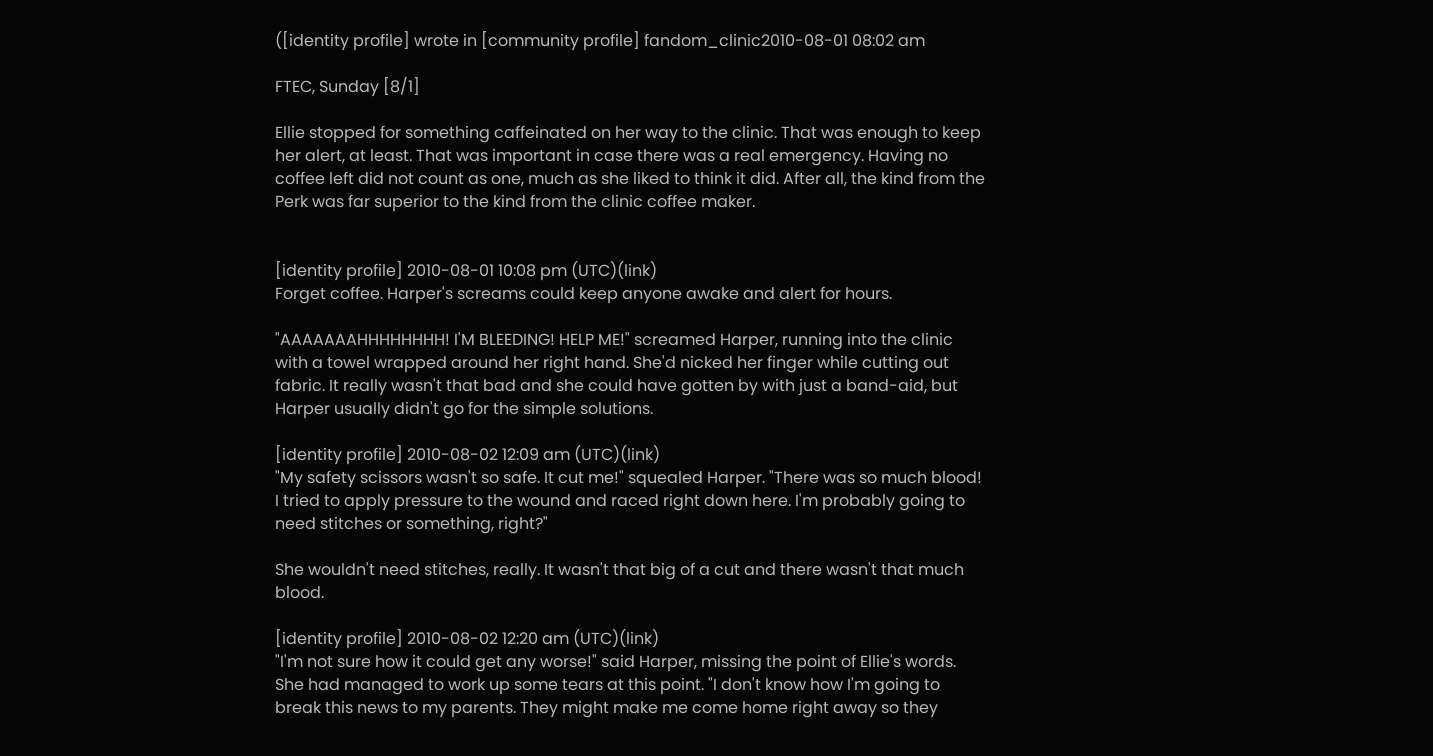([identity profile] wrote in [community profile] fandom_clinic2010-08-01 08:02 am

FTEC, Sunday [8/1]

Ellie stopped for something caffeinated on her way to the clinic. That was enough to keep her alert, at least. That was important in case there was a real emergency. Having no coffee left did not count as one, much as she liked to think it did. After all, the kind from the Perk was far superior to the kind from the clinic coffee maker.


[identity profile] 2010-08-01 10:08 pm (UTC)(link)
Forget coffee. Harper's screams could keep anyone awake and alert for hours.

"AAAAAAAHHHHHHHH! I'M BLEEDING! HELP ME!" screamed Harper, running into the clinic with a towel wrapped around her right hand. She'd nicked her finger while cutting out fabric. It really wasn't that bad and she could have gotten by with just a band-aid, but Harper usually didn't go for the simple solutions.

[identity profile] 2010-08-02 12:09 am (UTC)(link)
"My safety scissors wasn't so safe. It cut me!" squealed Harper. "There was so much blood! I tried to apply pressure to the wound and raced right down here. I'm probably going to need stitches or something, right?"

She wouldn't need stitches, really. It wasn't that big of a cut and there wasn't that much blood.

[identity profile] 2010-08-02 12:20 am (UTC)(link)
"I'm not sure how it could get any worse!" said Harper, missing the point of Ellie's words. She had managed to work up some tears at this point. "I don't know how I'm going to break this news to my parents. They might make me come home right away so they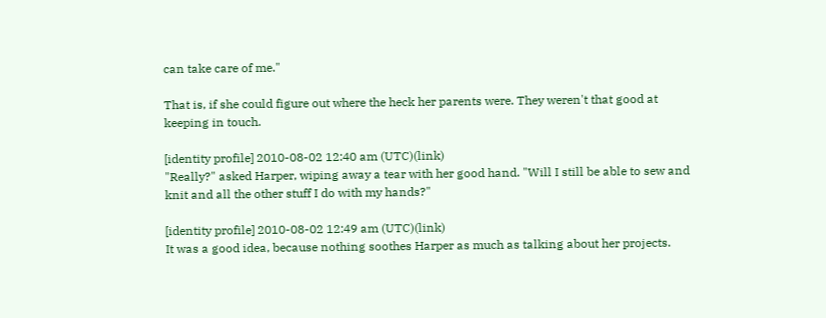can take care of me."

That is, if she could figure out where the heck her parents were. They weren't that good at keeping in touch.

[identity profile] 2010-08-02 12:40 am (UTC)(link)
"Really?" asked Harper, wiping away a tear with her good hand. "Will I still be able to sew and knit and all the other stuff I do with my hands?"

[identity profile] 2010-08-02 12:49 am (UTC)(link)
It was a good idea, because nothing soothes Harper as much as talking about her projects.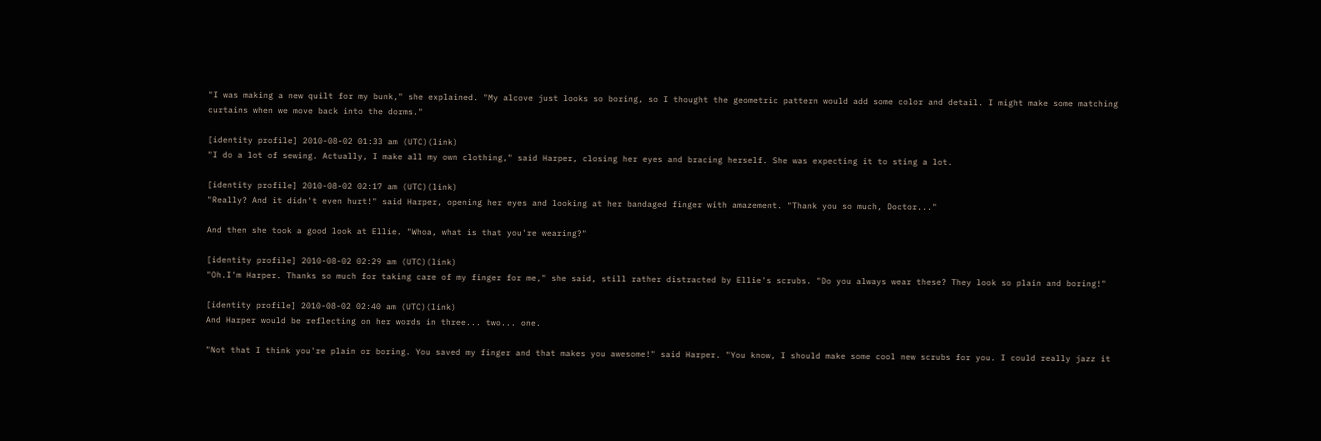"I was making a new quilt for my bunk," she explained. "My alcove just looks so boring, so I thought the geometric pattern would add some color and detail. I might make some matching curtains when we move back into the dorms."

[identity profile] 2010-08-02 01:33 am (UTC)(link)
"I do a lot of sewing. Actually, I make all my own clothing," said Harper, closing her eyes and bracing herself. She was expecting it to sting a lot.

[identity profile] 2010-08-02 02:17 am (UTC)(link)
"Really? And it didn't even hurt!" said Harper, opening her eyes and looking at her bandaged finger with amazement. "Thank you so much, Doctor..."

And then she took a good look at Ellie. "Whoa, what is that you're wearing?"

[identity profile] 2010-08-02 02:29 am (UTC)(link)
"Oh.I'm Harper. Thanks so much for taking care of my finger for me," she said, still rather distracted by Ellie's scrubs. "Do you always wear these? They look so plain and boring!"

[identity profile] 2010-08-02 02:40 am (UTC)(link)
And Harper would be reflecting on her words in three... two... one.

"Not that I think you're plain or boring. You saved my finger and that makes you awesome!" said Harper. "You know, I should make some cool new scrubs for you. I could really jazz it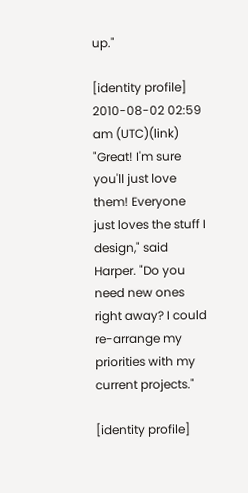up."

[identity profile] 2010-08-02 02:59 am (UTC)(link)
"Great! I'm sure you'll just love them! Everyone just loves the stuff I design," said Harper. "Do you need new ones right away? I could re-arrange my priorities with my current projects."

[identity profile]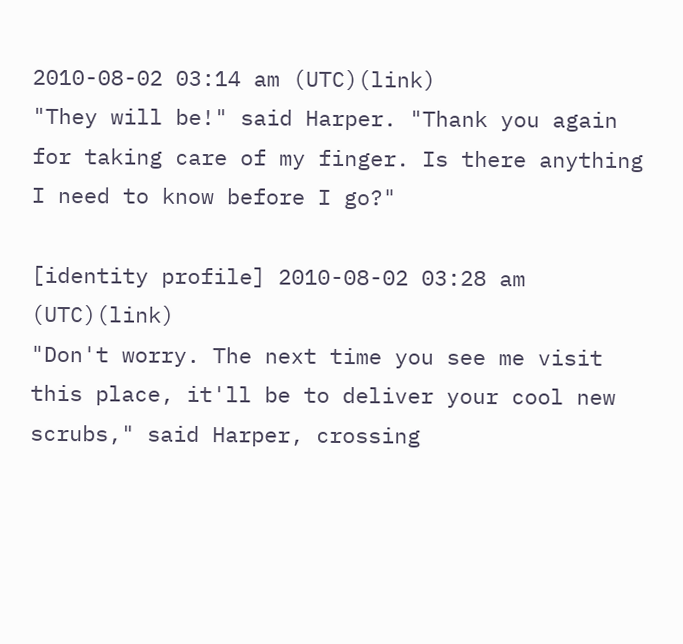2010-08-02 03:14 am (UTC)(link)
"They will be!" said Harper. "Thank you again for taking care of my finger. Is there anything I need to know before I go?"

[identity profile] 2010-08-02 03:28 am (UTC)(link)
"Don't worry. The next time you see me visit this place, it'll be to deliver your cool new scrubs," said Harper, crossing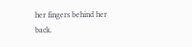her fingers behind her back.